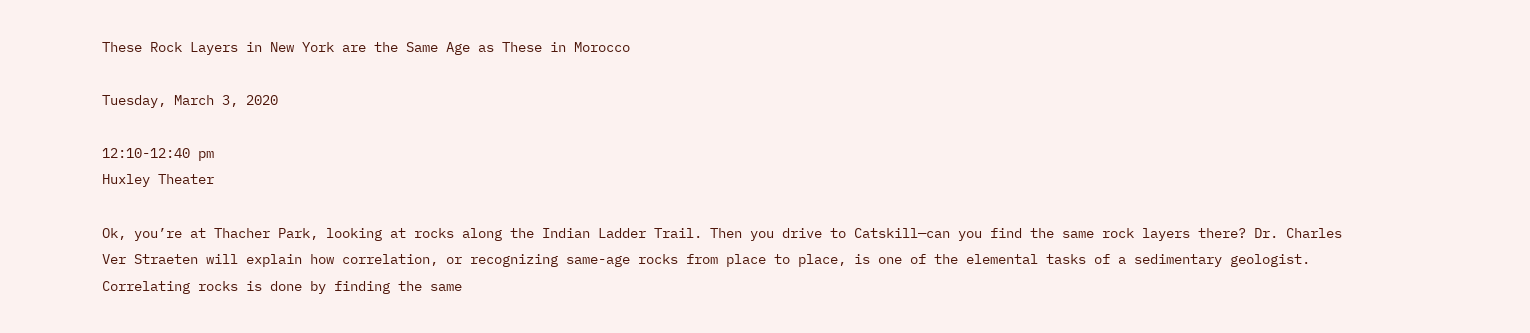These Rock Layers in New York are the Same Age as These in Morocco

Tuesday, March 3, 2020

12:10-12:40 pm
Huxley Theater

Ok, you’re at Thacher Park, looking at rocks along the Indian Ladder Trail. Then you drive to Catskill—can you find the same rock layers there? Dr. Charles Ver Straeten will explain how correlation, or recognizing same-age rocks from place to place, is one of the elemental tasks of a sedimentary geologist. Correlating rocks is done by finding the same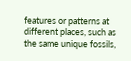features or patterns at different places, such as the same unique fossils,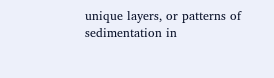unique layers, or patterns of sedimentation in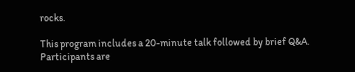rocks.

This program includes a 20-minute talk followed by brief Q&A. Participants are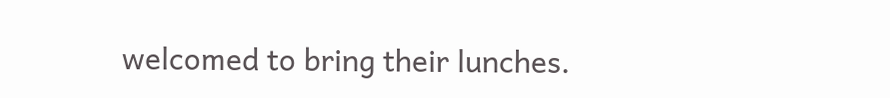welcomed to bring their lunches.